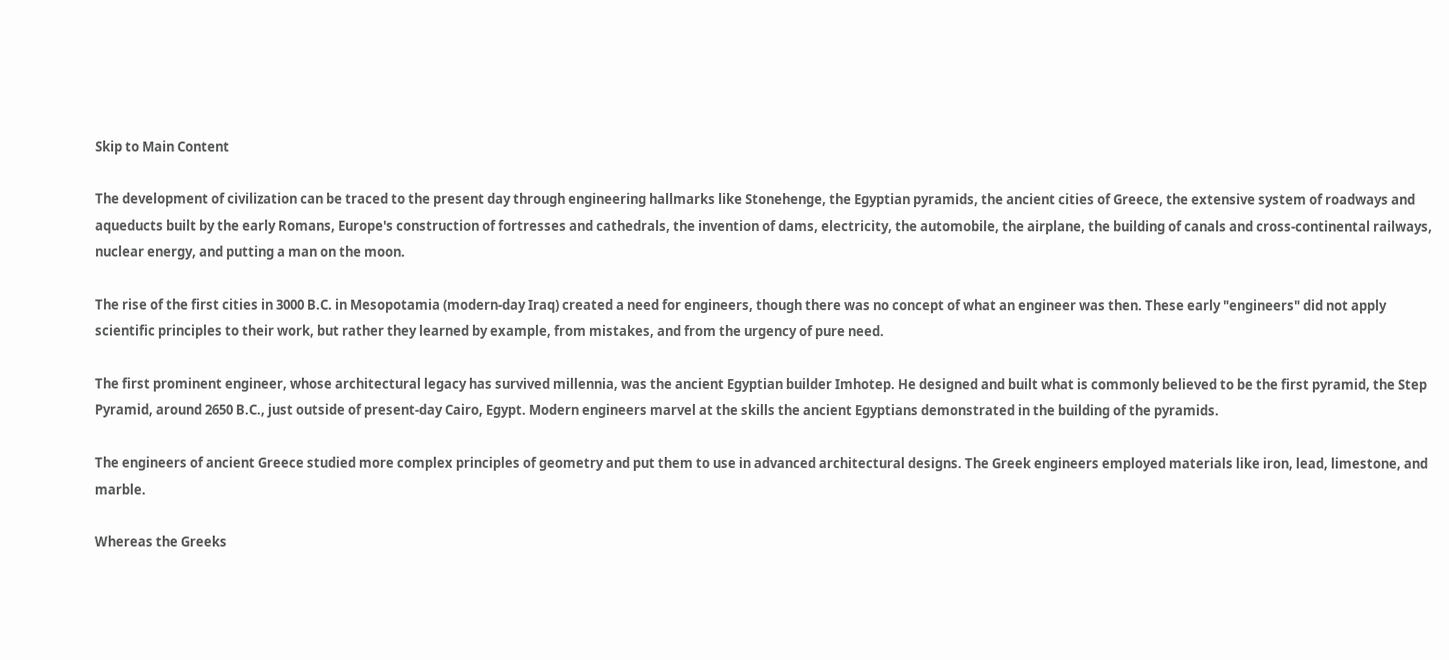Skip to Main Content

The development of civilization can be traced to the present day through engineering hallmarks like Stonehenge, the Egyptian pyramids, the ancient cities of Greece, the extensive system of roadways and aqueducts built by the early Romans, Europe's construction of fortresses and cathedrals, the invention of dams, electricity, the automobile, the airplane, the building of canals and cross-continental railways, nuclear energy, and putting a man on the moon.

The rise of the first cities in 3000 B.C. in Mesopotamia (modern-day Iraq) created a need for engineers, though there was no concept of what an engineer was then. These early "engineers" did not apply scientific principles to their work, but rather they learned by example, from mistakes, and from the urgency of pure need.

The first prominent engineer, whose architectural legacy has survived millennia, was the ancient Egyptian builder Imhotep. He designed and built what is commonly believed to be the first pyramid, the Step Pyramid, around 2650 B.C., just outside of present-day Cairo, Egypt. Modern engineers marvel at the skills the ancient Egyptians demonstrated in the building of the pyramids.

The engineers of ancient Greece studied more complex principles of geometry and put them to use in advanced architectural designs. The Greek engineers employed materials like iron, lead, limestone, and marble.

Whereas the Greeks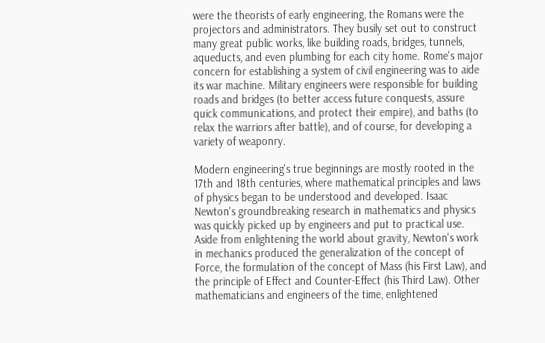were the theorists of early engineering, the Romans were the projectors and administrators. They busily set out to construct many great public works, like building roads, bridges, tunnels, aqueducts, and even plumbing for each city home. Rome's major concern for establishing a system of civil engineering was to aide its war machine. Military engineers were responsible for building roads and bridges (to better access future conquests, assure quick communications, and protect their empire), and baths (to relax the warriors after battle), and of course, for developing a variety of weaponry.

Modern engineering's true beginnings are mostly rooted in the 17th and 18th centuries, where mathematical principles and laws of physics began to be understood and developed. Isaac Newton's groundbreaking research in mathematics and physics was quickly picked up by engineers and put to practical use. Aside from enlightening the world about gravity, Newton's work in mechanics produced the generalization of the concept of Force, the formulation of the concept of Mass (his First Law), and the principle of Effect and Counter-Effect (his Third Law). Other mathematicians and engineers of the time, enlightened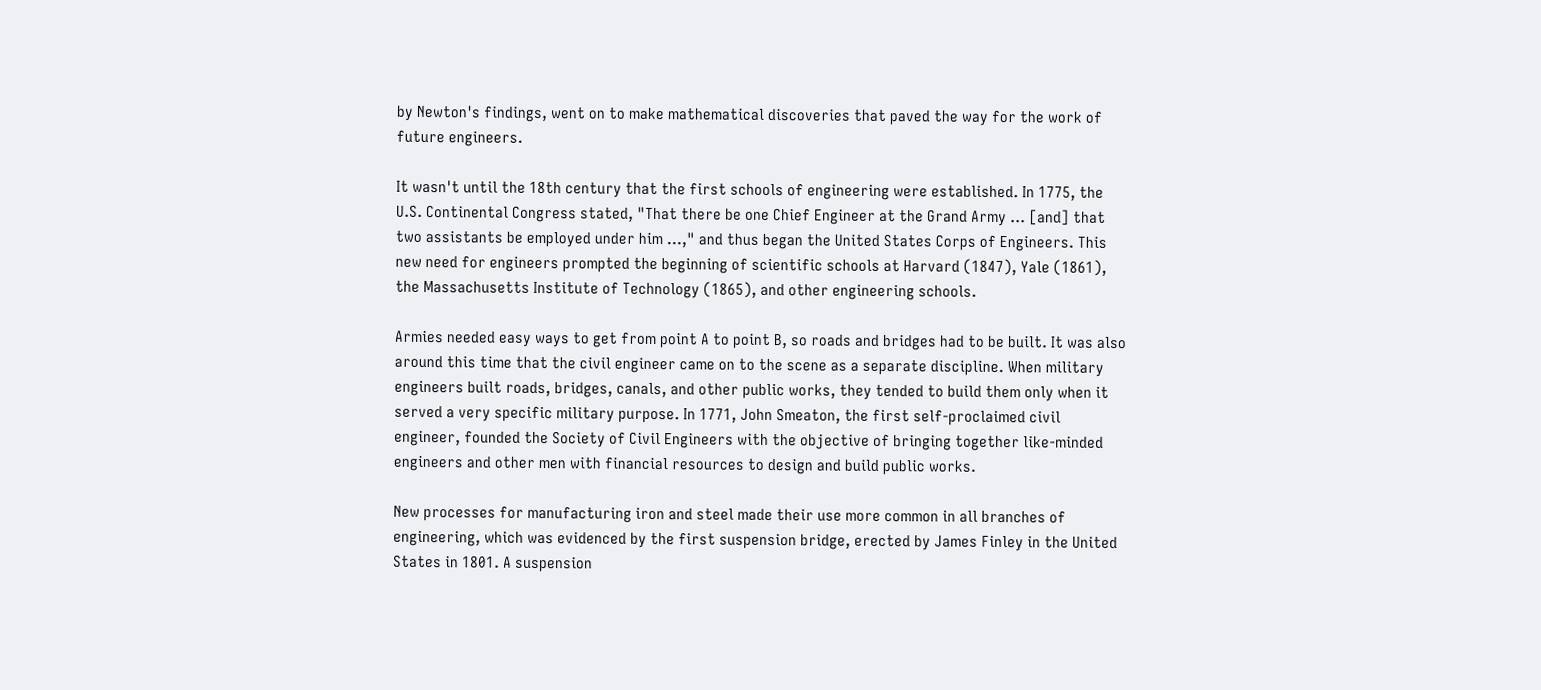by Newton's findings, went on to make mathematical discoveries that paved the way for the work of future engineers.

It wasn't until the 18th century that the first schools of engineering were established. In 1775, the U.S. Continental Congress stated, "That there be one Chief Engineer at the Grand Army … [and] that two assistants be employed under him …," and thus began the United States Corps of Engineers. This new need for engineers prompted the beginning of scientific schools at Harvard (1847), Yale (1861), the Massachusetts Institute of Technology (1865), and other engineering schools.

Armies needed easy ways to get from point A to point B, so roads and bridges had to be built. It was also around this time that the civil engineer came on to the scene as a separate discipline. When military engineers built roads, bridges, canals, and other public works, they tended to build them only when it served a very specific military purpose. In 1771, John Smeaton, the first self-proclaimed civil engineer, founded the Society of Civil Engineers with the objective of bringing together like-minded engineers and other men with financial resources to design and build public works.

New processes for manufacturing iron and steel made their use more common in all branches of engineering, which was evidenced by the first suspension bridge, erected by James Finley in the United States in 1801. A suspension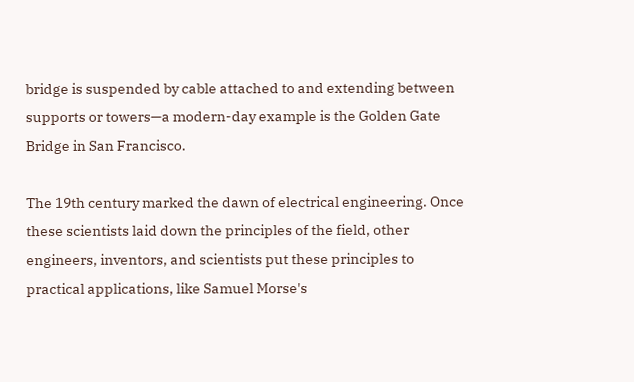bridge is suspended by cable attached to and extending between supports or towers—a modern-day example is the Golden Gate Bridge in San Francisco.

The 19th century marked the dawn of electrical engineering. Once these scientists laid down the principles of the field, other engineers, inventors, and scientists put these principles to practical applications, like Samuel Morse's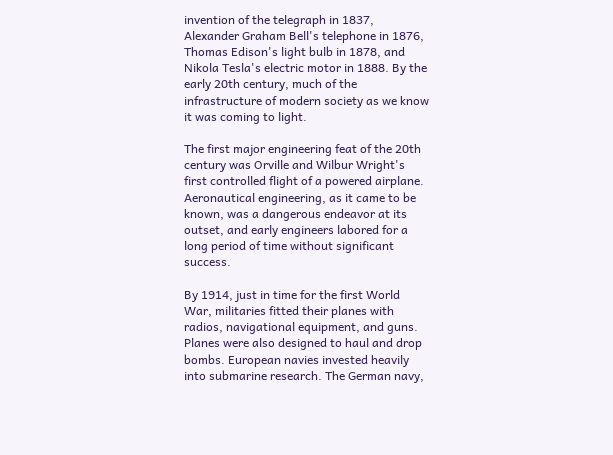invention of the telegraph in 1837, Alexander Graham Bell's telephone in 1876, Thomas Edison's light bulb in 1878, and Nikola Tesla's electric motor in 1888. By the early 20th century, much of the infrastructure of modern society as we know it was coming to light.

The first major engineering feat of the 20th century was Orville and Wilbur Wright's first controlled flight of a powered airplane. Aeronautical engineering, as it came to be known, was a dangerous endeavor at its outset, and early engineers labored for a long period of time without significant success.

By 1914, just in time for the first World War, militaries fitted their planes with radios, navigational equipment, and guns. Planes were also designed to haul and drop bombs. European navies invested heavily into submarine research. The German navy,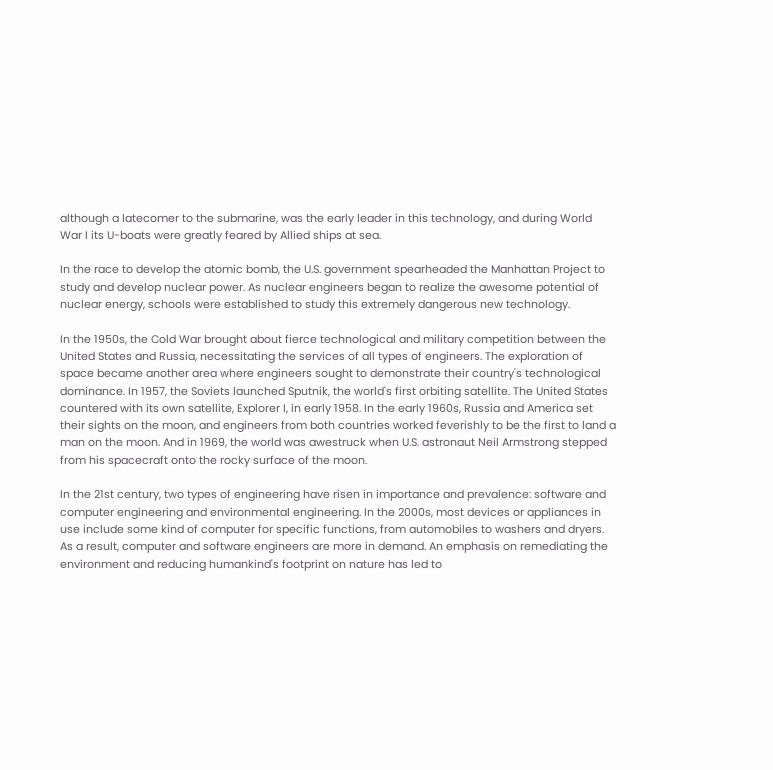although a latecomer to the submarine, was the early leader in this technology, and during World War I its U-boats were greatly feared by Allied ships at sea.

In the race to develop the atomic bomb, the U.S. government spearheaded the Manhattan Project to study and develop nuclear power. As nuclear engineers began to realize the awesome potential of nuclear energy, schools were established to study this extremely dangerous new technology.

In the 1950s, the Cold War brought about fierce technological and military competition between the United States and Russia, necessitating the services of all types of engineers. The exploration of space became another area where engineers sought to demonstrate their country's technological dominance. In 1957, the Soviets launched Sputnik, the world's first orbiting satellite. The United States countered with its own satellite, Explorer I, in early 1958. In the early 1960s, Russia and America set their sights on the moon, and engineers from both countries worked feverishly to be the first to land a man on the moon. And in 1969, the world was awestruck when U.S. astronaut Neil Armstrong stepped from his spacecraft onto the rocky surface of the moon.

In the 21st century, two types of engineering have risen in importance and prevalence: software and computer engineering and environmental engineering. In the 2000s, most devices or appliances in use include some kind of computer for specific functions, from automobiles to washers and dryers. As a result, computer and software engineers are more in demand. An emphasis on remediating the environment and reducing humankind's footprint on nature has led to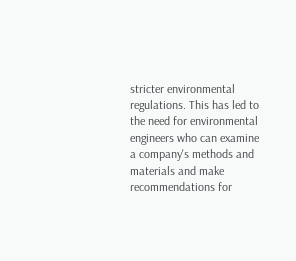stricter environmental regulations. This has led to the need for environmental engineers who can examine a company's methods and materials and make recommendations for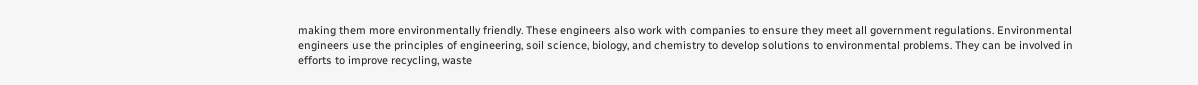making them more environmentally friendly. These engineers also work with companies to ensure they meet all government regulations. Environmental engineers use the principles of engineering, soil science, biology, and chemistry to develop solutions to environmental problems. They can be involved in efforts to improve recycling, waste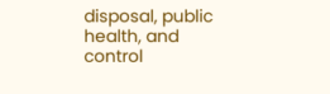disposal, public health, and control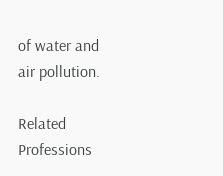of water and air pollution.

Related Professions